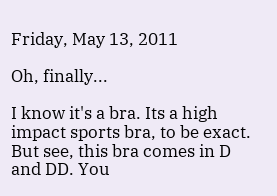Friday, May 13, 2011

Oh, finally...

I know it's a bra. Its a high impact sports bra, to be exact. But see, this bra comes in D and DD. You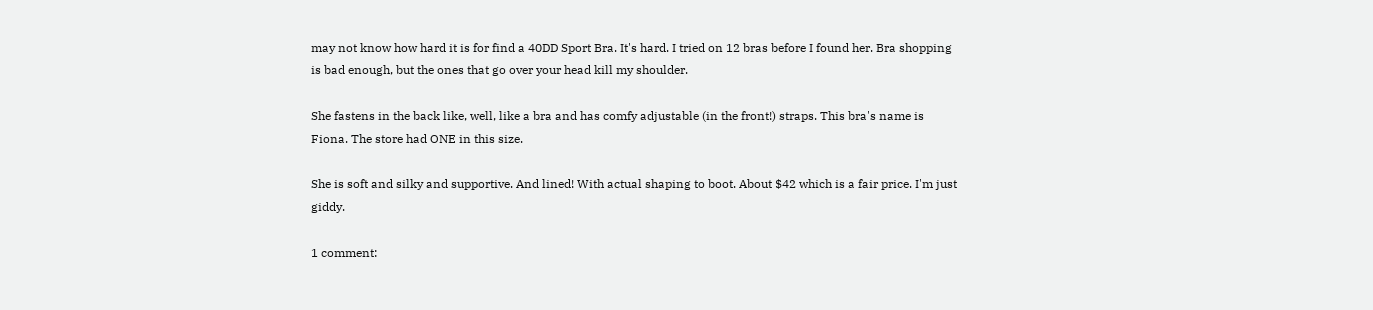may not know how hard it is for find a 40DD Sport Bra. It's hard. I tried on 12 bras before I found her. Bra shopping is bad enough, but the ones that go over your head kill my shoulder.

She fastens in the back like, well, like a bra and has comfy adjustable (in the front!) straps. This bra's name is Fiona. The store had ONE in this size.

She is soft and silky and supportive. And lined! With actual shaping to boot. About $42 which is a fair price. I'm just giddy.

1 comment: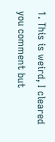1. This is weird, I cleared you comment but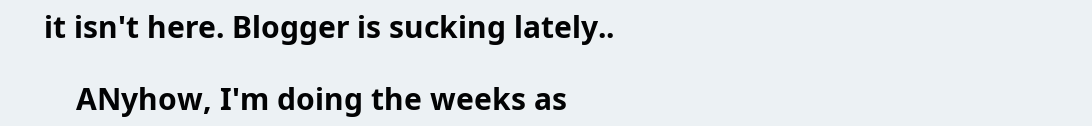it isn't here. Blogger is sucking lately..

    ANyhow, I'm doing the weeks as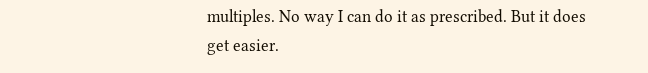multiples. No way I can do it as prescribed. But it does get easier.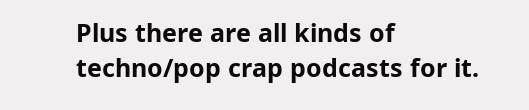Plus there are all kinds of techno/pop crap podcasts for it.